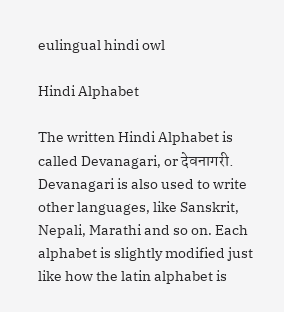eulingual hindi owl

Hindi Alphabet

The written Hindi Alphabet is called Devanagari, or देवनागरी. Devanagari is also used to write other languages, like Sanskrit, Nepali, Marathi and so on. Each alphabet is slightly modified just like how the latin alphabet is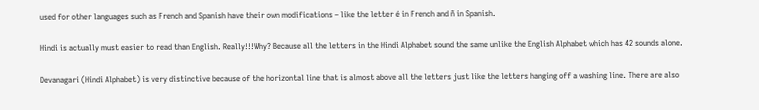used for other languages such as French and Spanish have their own modifications – like the letter é in French and ñ in Spanish.

Hindi is actually must easier to read than English. Really!!!Why? Because all the letters in the Hindi Alphabet sound the same unlike the English Alphabet which has 42 sounds alone.

Devanagari (Hindi Alphabet) is very distinctive because of the horizontal line that is almost above all the letters just like the letters hanging off a washing line. There are also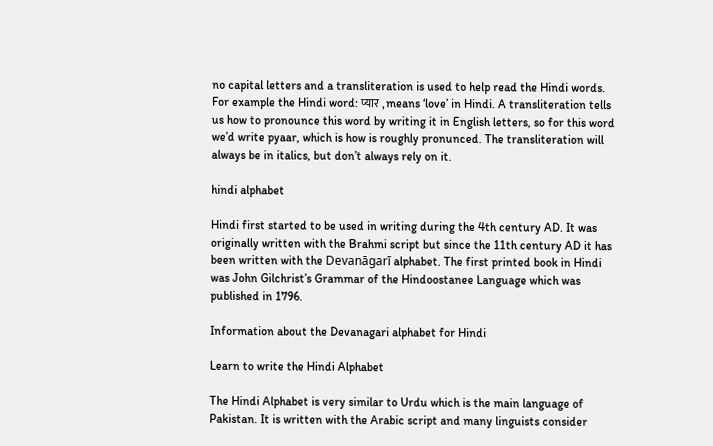no capital letters and a transliteration is used to help read the Hindi words. For example the Hindi word: प्यार , means ‘love’ in Hindi. A transliteration tells us how to pronounce this word by writing it in English letters, so for this word we’d write pyaar, which is how is roughly pronunced. The transliteration will always be in italics, but don’t always rely on it.

hindi alphabet

Hindi first started to be used in writing during the 4th century AD. It was originally written with the Brahmi script but since the 11th century AD it has been written with the Devanāgarī alphabet. The first printed book in Hindi was John Gilchrist’s Grammar of the Hindoostanee Language which was published in 1796.

Information about the Devanagari alphabet for Hindi

Learn to write the Hindi Alphabet

The Hindi Alphabet is very similar to Urdu which is the main language of Pakistan. It is written with the Arabic script and many linguists consider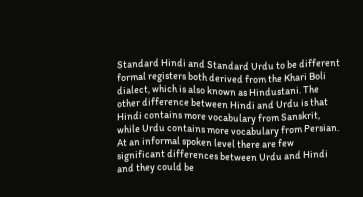Standard Hindi and Standard Urdu to be different formal registers both derived from the Khari Boli dialect, which is also known as Hindustani. The other difference between Hindi and Urdu is that Hindi contains more vocabulary from Sanskrit, while Urdu contains more vocabulary from Persian. At an informal spoken level there are few significant differences between Urdu and Hindi and they could be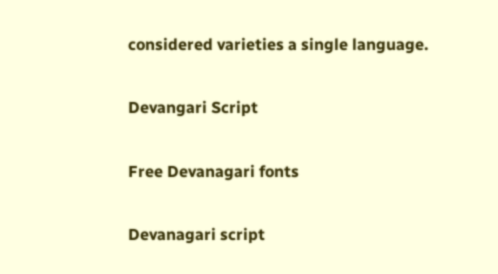considered varieties a single language.

Devangari Script

Free Devanagari fonts

Devanagari script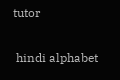tutor

 hindi alphabet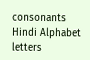consonants
Hindi Alphabet letters